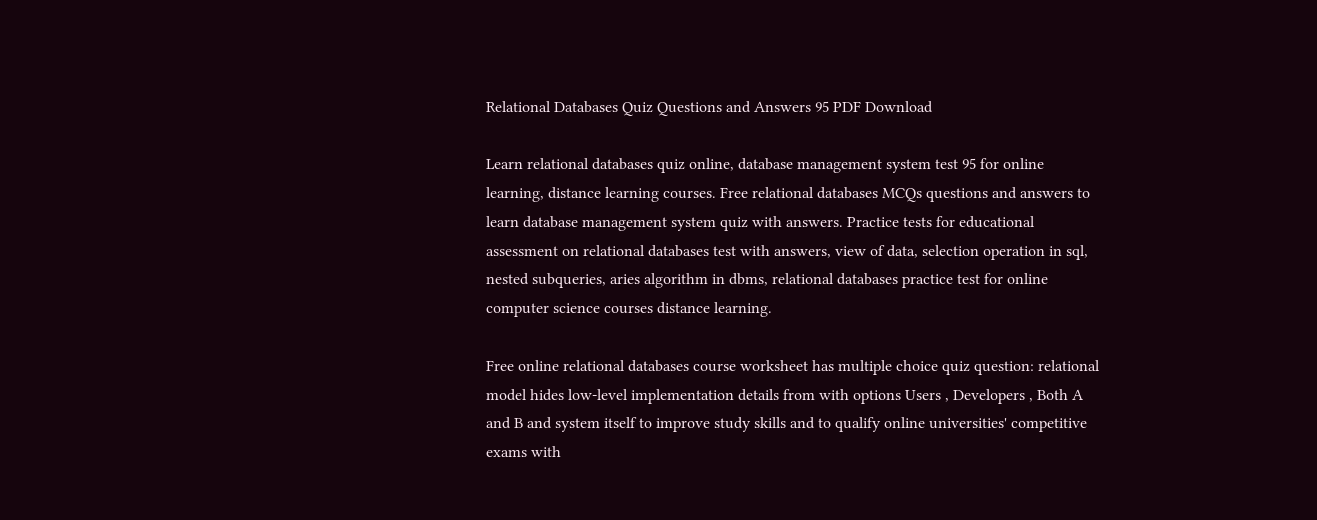Relational Databases Quiz Questions and Answers 95 PDF Download

Learn relational databases quiz online, database management system test 95 for online learning, distance learning courses. Free relational databases MCQs questions and answers to learn database management system quiz with answers. Practice tests for educational assessment on relational databases test with answers, view of data, selection operation in sql, nested subqueries, aries algorithm in dbms, relational databases practice test for online computer science courses distance learning.

Free online relational databases course worksheet has multiple choice quiz question: relational model hides low-level implementation details from with options Users , Developers , Both A and B and system itself to improve study skills and to qualify online universities' competitive exams with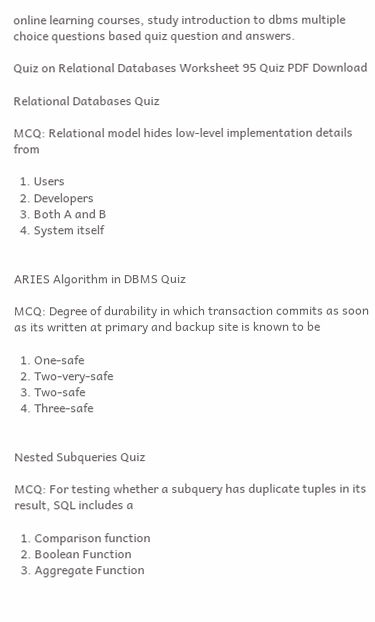online learning courses, study introduction to dbms multiple choice questions based quiz question and answers.

Quiz on Relational Databases Worksheet 95 Quiz PDF Download

Relational Databases Quiz

MCQ: Relational model hides low-level implementation details from

  1. Users
  2. Developers
  3. Both A and B
  4. System itself


ARIES Algorithm in DBMS Quiz

MCQ: Degree of durability in which transaction commits as soon as its written at primary and backup site is known to be

  1. One-safe
  2. Two-very-safe
  3. Two-safe
  4. Three-safe


Nested Subqueries Quiz

MCQ: For testing whether a subquery has duplicate tuples in its result, SQL includes a

  1. Comparison function
  2. Boolean Function
  3. Aggregate Function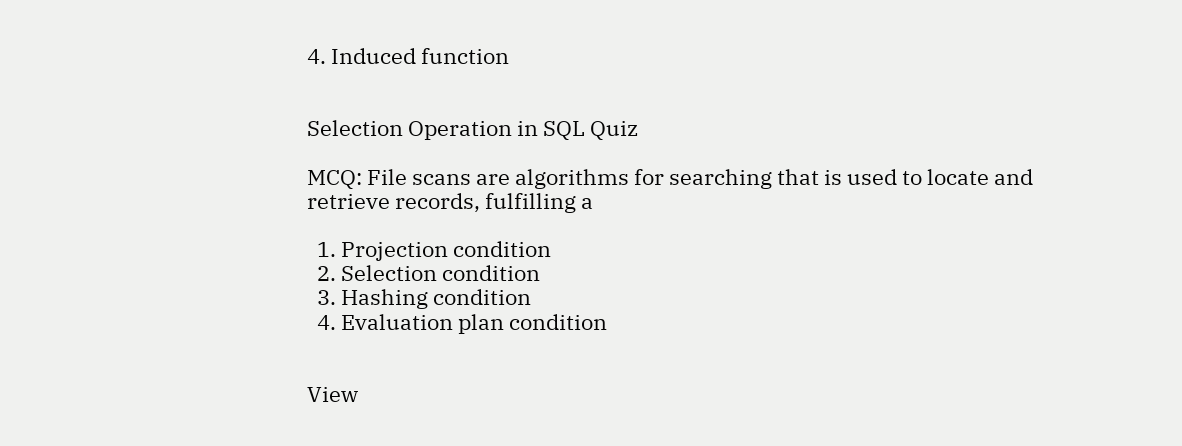4. Induced function


Selection Operation in SQL Quiz

MCQ: File scans are algorithms for searching that is used to locate and retrieve records, fulfilling a

  1. Projection condition
  2. Selection condition
  3. Hashing condition
  4. Evaluation plan condition


View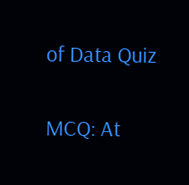of Data Quiz

MCQ: At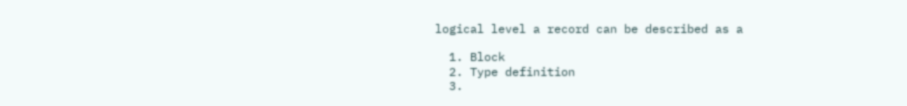logical level a record can be described as a

  1. Block
  2. Type definition
  3.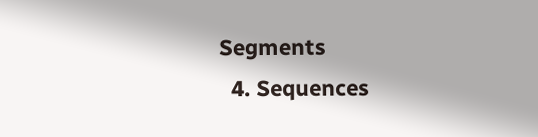Segments
  4. Sequences